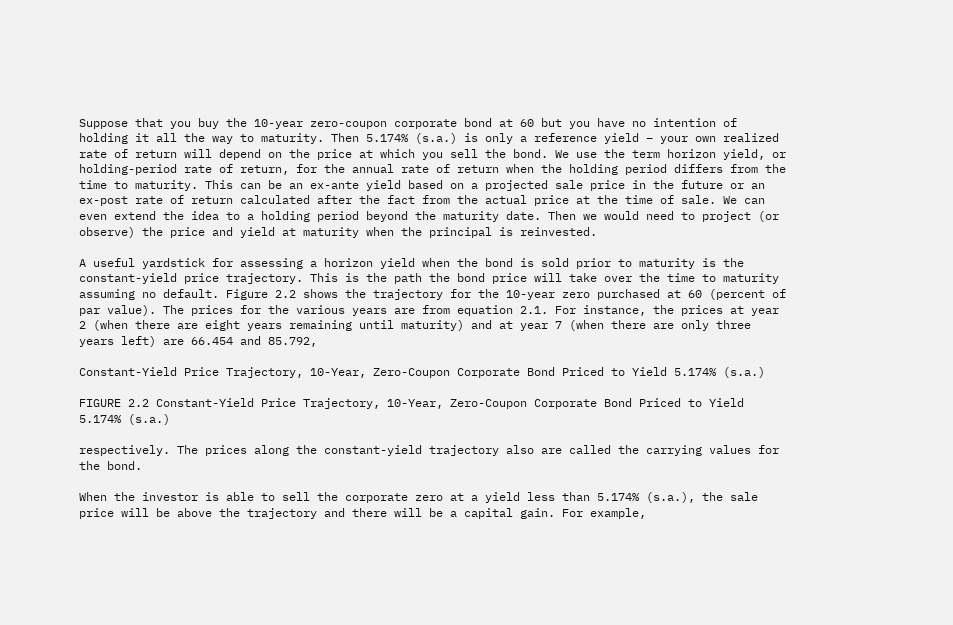Suppose that you buy the 10-year zero-coupon corporate bond at 60 but you have no intention of holding it all the way to maturity. Then 5.174% (s.a.) is only a reference yield – your own realized rate of return will depend on the price at which you sell the bond. We use the term horizon yield, or holding-period rate of return, for the annual rate of return when the holding period differs from the time to maturity. This can be an ex-ante yield based on a projected sale price in the future or an ex-post rate of return calculated after the fact from the actual price at the time of sale. We can even extend the idea to a holding period beyond the maturity date. Then we would need to project (or observe) the price and yield at maturity when the principal is reinvested.

A useful yardstick for assessing a horizon yield when the bond is sold prior to maturity is the constant-yield price trajectory. This is the path the bond price will take over the time to maturity assuming no default. Figure 2.2 shows the trajectory for the 10-year zero purchased at 60 (percent of par value). The prices for the various years are from equation 2.1. For instance, the prices at year 2 (when there are eight years remaining until maturity) and at year 7 (when there are only three years left) are 66.454 and 85.792,

Constant-Yield Price Trajectory, 10-Year, Zero-Coupon Corporate Bond Priced to Yield 5.174% (s.a.)

FIGURE 2.2 Constant-Yield Price Trajectory, 10-Year, Zero-Coupon Corporate Bond Priced to Yield 5.174% (s.a.)

respectively. The prices along the constant-yield trajectory also are called the carrying values for the bond.

When the investor is able to sell the corporate zero at a yield less than 5.174% (s.a.), the sale price will be above the trajectory and there will be a capital gain. For example,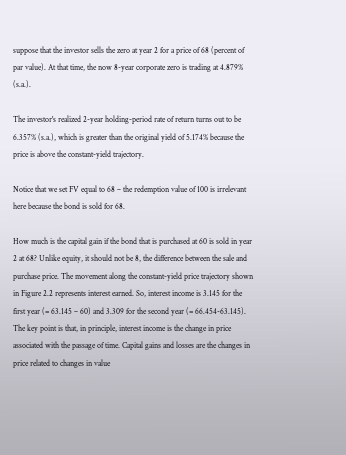suppose that the investor sells the zero at year 2 for a price of 68 (percent of par value). At that time, the now 8-year corporate zero is trading at 4.879% (s.a.).

The investor's realized 2-year holding-period rate of return turns out to be 6.357% (s.a.), which is greater than the original yield of 5.174% because the price is above the constant-yield trajectory.

Notice that we set FV equal to 68 – the redemption value of 100 is irrelevant here because the bond is sold for 68.

How much is the capital gain if the bond that is purchased at 60 is sold in year 2 at 68? Unlike equity, it should not be 8, the difference between the sale and purchase price. The movement along the constant-yield price trajectory shown in Figure 2.2 represents interest earned. So, interest income is 3.145 for the first year (= 63.145 – 60) and 3.309 for the second year (= 66.454-63.145). The key point is that, in principle, interest income is the change in price associated with the passage of time. Capital gains and losses are the changes in price related to changes in value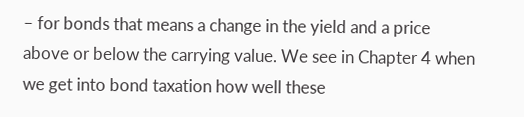– for bonds that means a change in the yield and a price above or below the carrying value. We see in Chapter 4 when we get into bond taxation how well these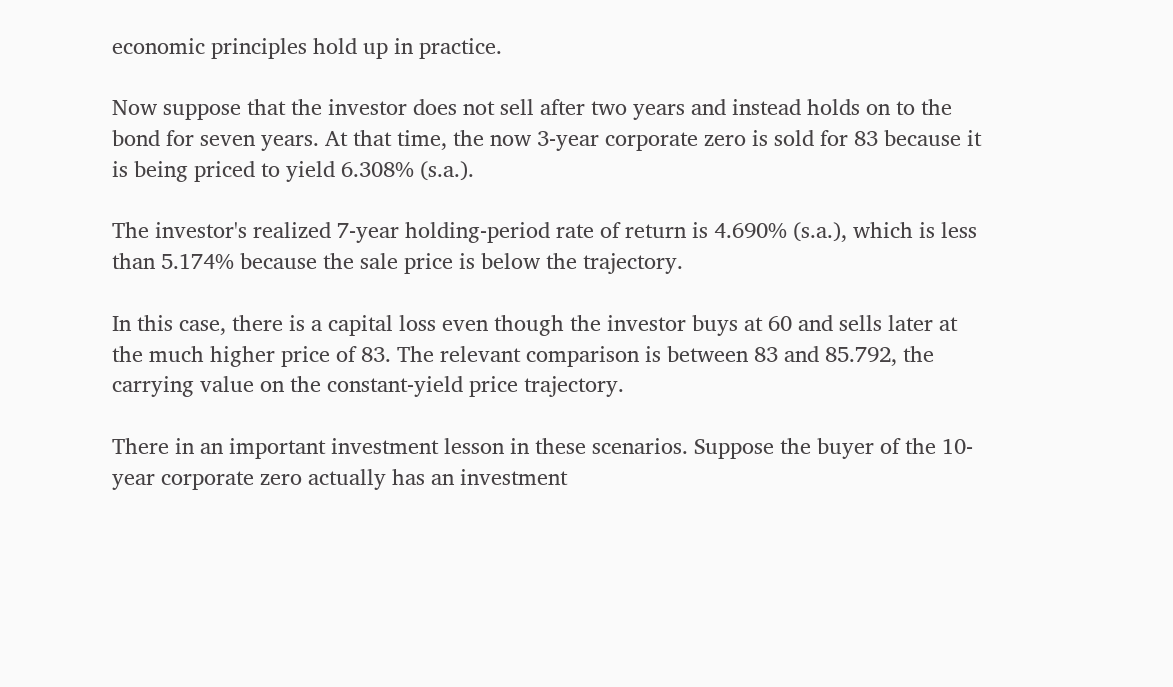economic principles hold up in practice.

Now suppose that the investor does not sell after two years and instead holds on to the bond for seven years. At that time, the now 3-year corporate zero is sold for 83 because it is being priced to yield 6.308% (s.a.).

The investor's realized 7-year holding-period rate of return is 4.690% (s.a.), which is less than 5.174% because the sale price is below the trajectory.

In this case, there is a capital loss even though the investor buys at 60 and sells later at the much higher price of 83. The relevant comparison is between 83 and 85.792, the carrying value on the constant-yield price trajectory.

There in an important investment lesson in these scenarios. Suppose the buyer of the 10-year corporate zero actually has an investment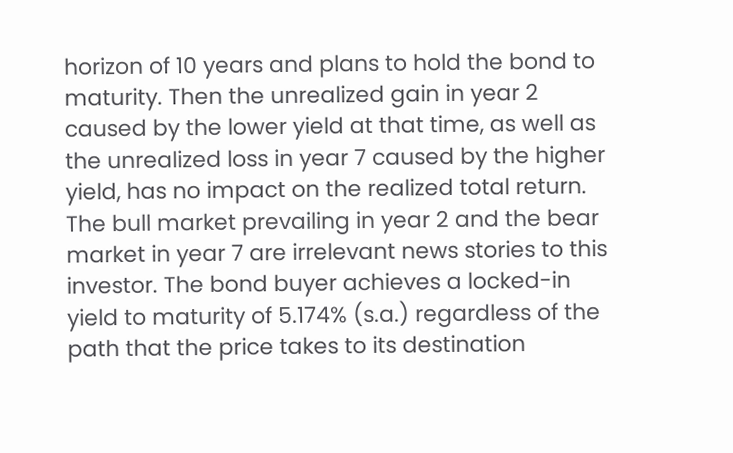horizon of 10 years and plans to hold the bond to maturity. Then the unrealized gain in year 2 caused by the lower yield at that time, as well as the unrealized loss in year 7 caused by the higher yield, has no impact on the realized total return. The bull market prevailing in year 2 and the bear market in year 7 are irrelevant news stories to this investor. The bond buyer achieves a locked-in yield to maturity of 5.174% (s.a.) regardless of the path that the price takes to its destination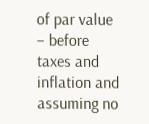of par value – before taxes and inflation and assuming no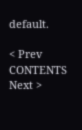default.

< Prev   CONTENTS   Next >